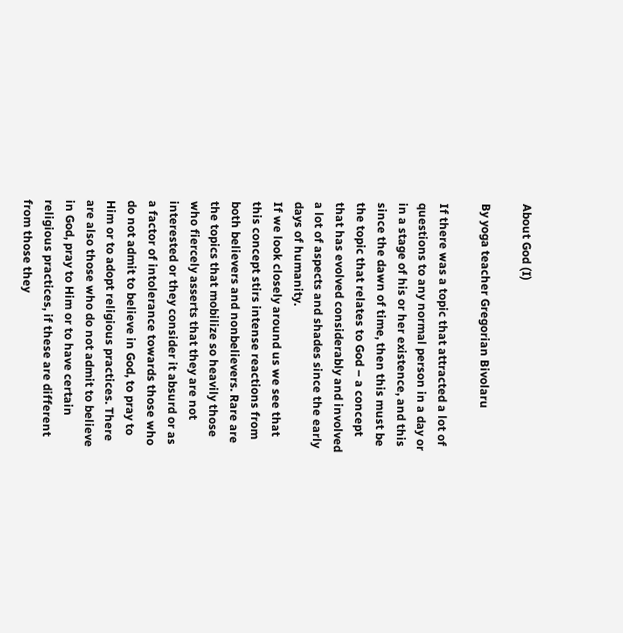About God (I)

By yoga teacher Gregorian Bivolaru

If there was a topic that attracted a lot of questions to any normal person in a day or in a stage of his or her existence, and this since the dawn of time, then this must be the topic that relates to God – a concept that has evolved considerably and involved a lot of aspects and shades since the early days of humanity.
If we look closely around us we see that this concept stirs intense reactions from both believers and nonbelievers. Rare are the topics that mobilize so heavily those who fiercely asserts that they are not interested or they consider it absurd or as a factor of intolerance towards those who do not admit to believe in God, to pray to Him or to adopt religious practices. There are also those who do not admit to believe in God, pray to Him or to have certain religious practices, if these are different from those they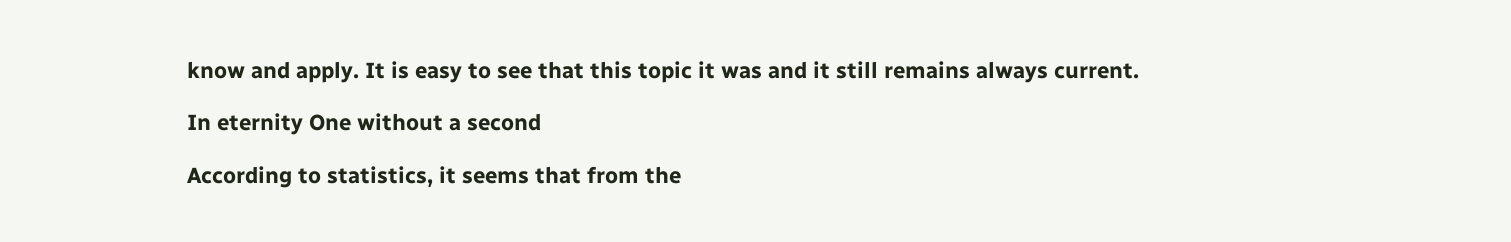know and apply. It is easy to see that this topic it was and it still remains always current.

In eternity One without a second

According to statistics, it seems that from the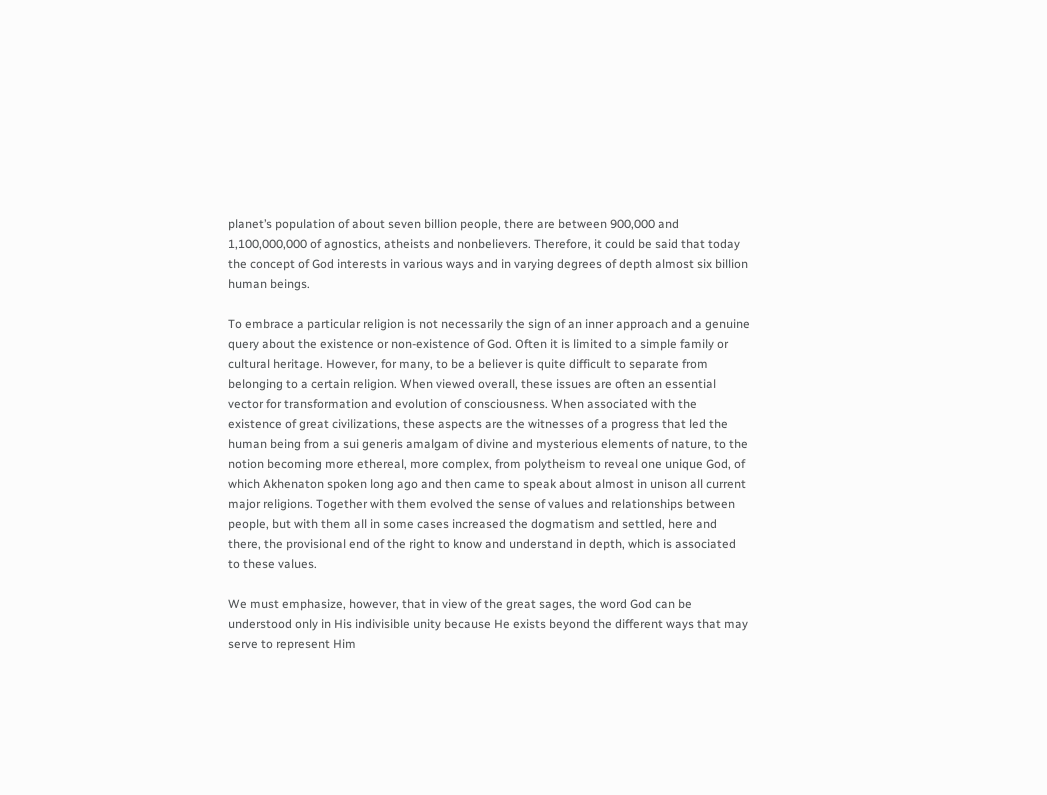planet’s population of about seven billion people, there are between 900,000 and 1,100,000,000 of agnostics, atheists and nonbelievers. Therefore, it could be said that today the concept of God interests in various ways and in varying degrees of depth almost six billion human beings.

To embrace a particular religion is not necessarily the sign of an inner approach and a genuine query about the existence or non-existence of God. Often it is limited to a simple family or cultural heritage. However, for many, to be a believer is quite difficult to separate from belonging to a certain religion. When viewed overall, these issues are often an essential vector for transformation and evolution of consciousness. When associated with the existence of great civilizations, these aspects are the witnesses of a progress that led the human being from a sui generis amalgam of divine and mysterious elements of nature, to the notion becoming more ethereal, more complex, from polytheism to reveal one unique God, of which Akhenaton spoken long ago and then came to speak about almost in unison all current major religions. Together with them evolved the sense of values and relationships between people, but with them all in some cases increased the dogmatism and settled, here and there, the provisional end of the right to know and understand in depth, which is associated to these values.

We must emphasize, however, that in view of the great sages, the word God can be understood only in His indivisible unity because He exists beyond the different ways that may serve to represent Him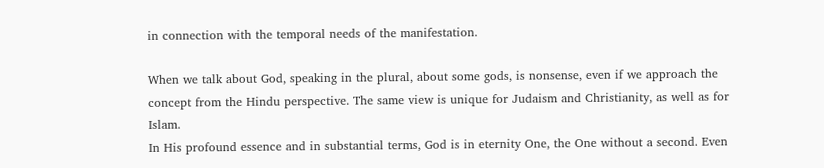in connection with the temporal needs of the manifestation.

When we talk about God, speaking in the plural, about some gods, is nonsense, even if we approach the concept from the Hindu perspective. The same view is unique for Judaism and Christianity, as well as for Islam.
In His profound essence and in substantial terms, God is in eternity One, the One without a second. Even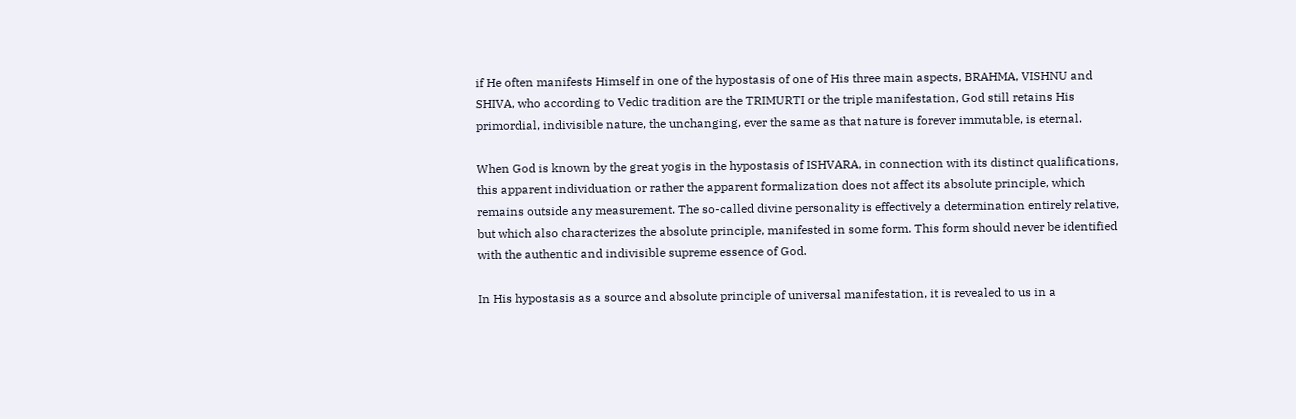if He often manifests Himself in one of the hypostasis of one of His three main aspects, BRAHMA, VISHNU and SHIVA, who according to Vedic tradition are the TRIMURTI or the triple manifestation, God still retains His primordial, indivisible nature, the unchanging, ever the same as that nature is forever immutable, is eternal.

When God is known by the great yogis in the hypostasis of ISHVARA, in connection with its distinct qualifications, this apparent individuation or rather the apparent formalization does not affect its absolute principle, which remains outside any measurement. The so-called divine personality is effectively a determination entirely relative, but which also characterizes the absolute principle, manifested in some form. This form should never be identified with the authentic and indivisible supreme essence of God.

In His hypostasis as a source and absolute principle of universal manifestation, it is revealed to us in a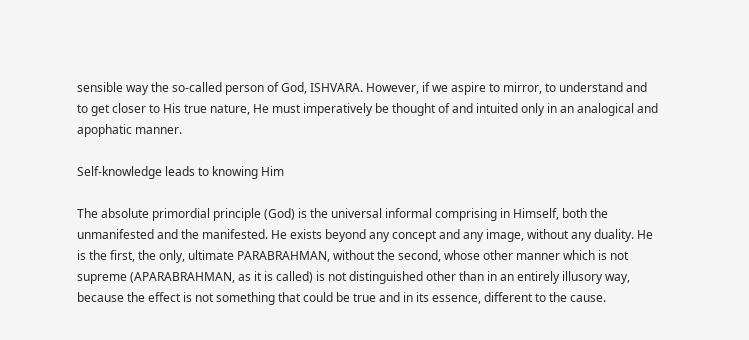sensible way the so-called person of God, ISHVARA. However, if we aspire to mirror, to understand and to get closer to His true nature, He must imperatively be thought of and intuited only in an analogical and apophatic manner.

Self-knowledge leads to knowing Him

The absolute primordial principle (God) is the universal informal comprising in Himself, both the unmanifested and the manifested. He exists beyond any concept and any image, without any duality. He is the first, the only, ultimate PARABRAHMAN, without the second, whose other manner which is not supreme (APARABRAHMAN, as it is called) is not distinguished other than in an entirely illusory way, because the effect is not something that could be true and in its essence, different to the cause.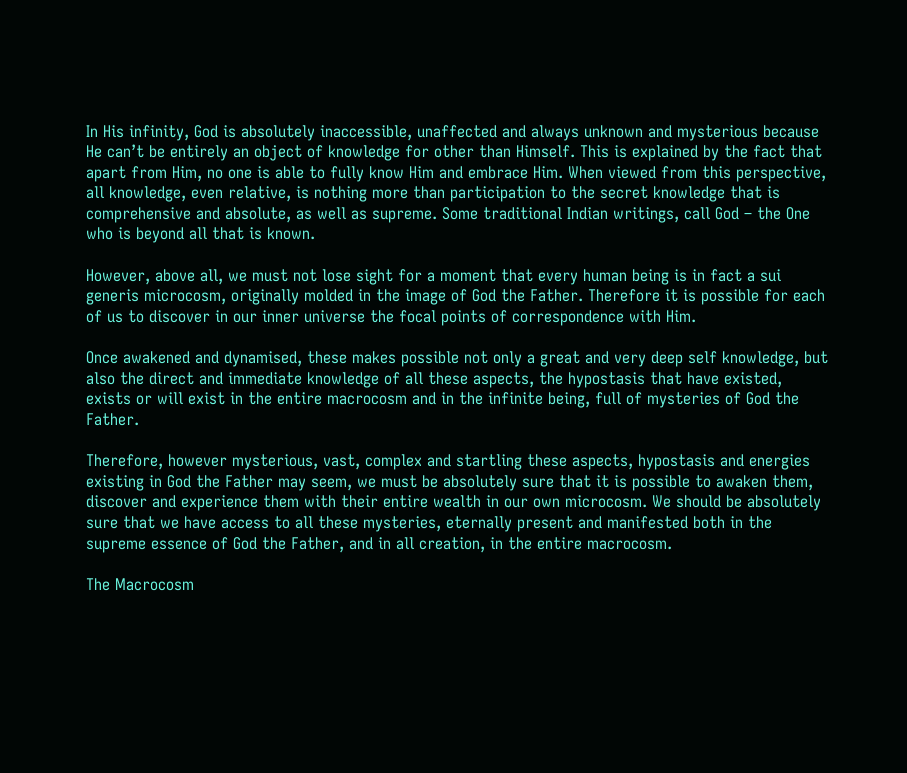In His infinity, God is absolutely inaccessible, unaffected and always unknown and mysterious because He can’t be entirely an object of knowledge for other than Himself. This is explained by the fact that apart from Him, no one is able to fully know Him and embrace Him. When viewed from this perspective, all knowledge, even relative, is nothing more than participation to the secret knowledge that is comprehensive and absolute, as well as supreme. Some traditional Indian writings, call God – the One who is beyond all that is known.

However, above all, we must not lose sight for a moment that every human being is in fact a sui generis microcosm, originally molded in the image of God the Father. Therefore it is possible for each of us to discover in our inner universe the focal points of correspondence with Him.

Once awakened and dynamised, these makes possible not only a great and very deep self knowledge, but also the direct and immediate knowledge of all these aspects, the hypostasis that have existed, exists or will exist in the entire macrocosm and in the infinite being, full of mysteries of God the Father.

Therefore, however mysterious, vast, complex and startling these aspects, hypostasis and energies existing in God the Father may seem, we must be absolutely sure that it is possible to awaken them, discover and experience them with their entire wealth in our own microcosm. We should be absolutely sure that we have access to all these mysteries, eternally present and manifested both in the supreme essence of God the Father, and in all creation, in the entire macrocosm.

The Macrocosm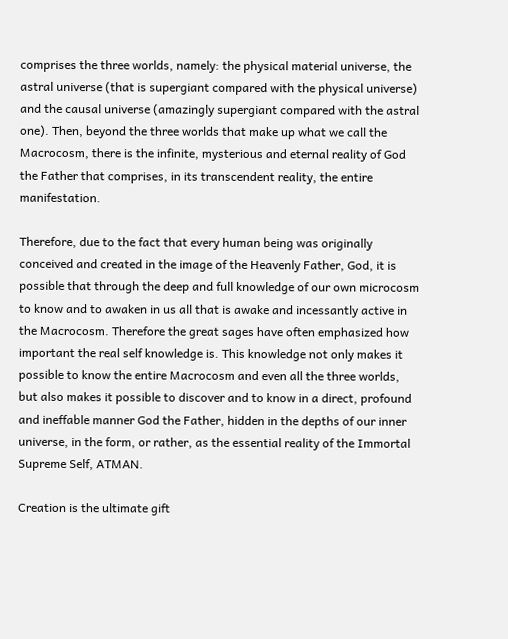comprises the three worlds, namely: the physical material universe, the astral universe (that is supergiant compared with the physical universe) and the causal universe (amazingly supergiant compared with the astral one). Then, beyond the three worlds that make up what we call the Macrocosm, there is the infinite, mysterious and eternal reality of God the Father that comprises, in its transcendent reality, the entire manifestation.

Therefore, due to the fact that every human being was originally conceived and created in the image of the Heavenly Father, God, it is possible that through the deep and full knowledge of our own microcosm to know and to awaken in us all that is awake and incessantly active in the Macrocosm. Therefore the great sages have often emphasized how important the real self knowledge is. This knowledge not only makes it possible to know the entire Macrocosm and even all the three worlds, but also makes it possible to discover and to know in a direct, profound and ineffable manner God the Father, hidden in the depths of our inner universe, in the form, or rather, as the essential reality of the Immortal Supreme Self, ATMAN.

Creation is the ultimate gift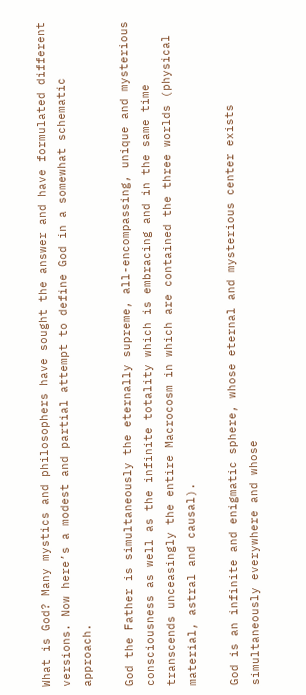What is God? Many mystics and philosophers have sought the answer and have formulated different versions. Now here’s a modest and partial attempt to define God in a somewhat schematic approach.

God the Father is simultaneously the eternally supreme, all-encompassing, unique and mysterious consciousness as well as the infinite totality which is embracing and in the same time transcends unceasingly the entire Macrocosm in which are contained the three worlds (physical material, astral and causal).

God is an infinite and enigmatic sphere, whose eternal and mysterious center exists simultaneously everywhere and whose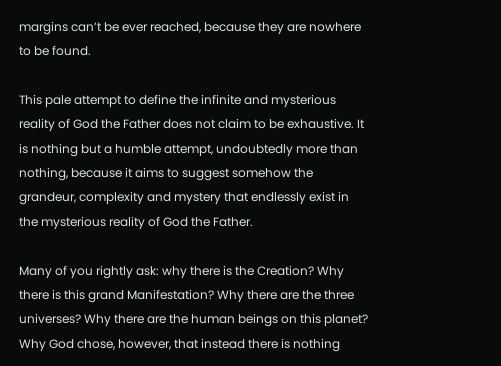margins can’t be ever reached, because they are nowhere to be found.

This pale attempt to define the infinite and mysterious reality of God the Father does not claim to be exhaustive. It is nothing but a humble attempt, undoubtedly more than nothing, because it aims to suggest somehow the grandeur, complexity and mystery that endlessly exist in the mysterious reality of God the Father.

Many of you rightly ask: why there is the Creation? Why there is this grand Manifestation? Why there are the three universes? Why there are the human beings on this planet? Why God chose, however, that instead there is nothing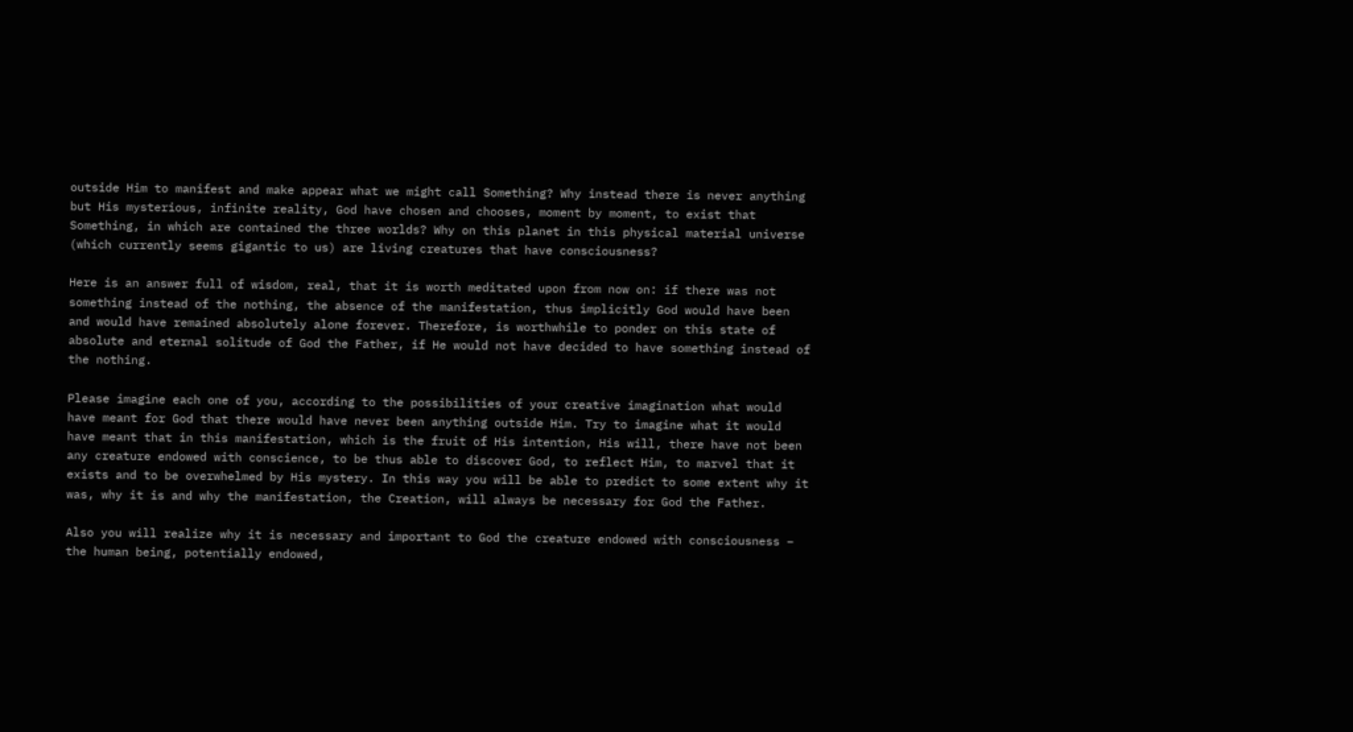outside Him to manifest and make appear what we might call Something? Why instead there is never anything but His mysterious, infinite reality, God have chosen and chooses, moment by moment, to exist that Something, in which are contained the three worlds? Why on this planet in this physical material universe (which currently seems gigantic to us) are living creatures that have consciousness?

Here is an answer full of wisdom, real, that it is worth meditated upon from now on: if there was not something instead of the nothing, the absence of the manifestation, thus implicitly God would have been and would have remained absolutely alone forever. Therefore, is worthwhile to ponder on this state of absolute and eternal solitude of God the Father, if He would not have decided to have something instead of the nothing.

Please imagine each one of you, according to the possibilities of your creative imagination what would have meant for God that there would have never been anything outside Him. Try to imagine what it would have meant that in this manifestation, which is the fruit of His intention, His will, there have not been any creature endowed with conscience, to be thus able to discover God, to reflect Him, to marvel that it exists and to be overwhelmed by His mystery. In this way you will be able to predict to some extent why it was, why it is and why the manifestation, the Creation, will always be necessary for God the Father.

Also you will realize why it is necessary and important to God the creature endowed with consciousness – the human being, potentially endowed,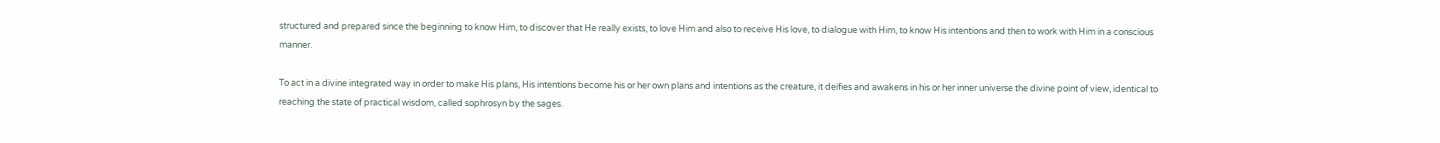structured and prepared since the beginning to know Him, to discover that He really exists, to love Him and also to receive His love, to dialogue with Him, to know His intentions and then to work with Him in a conscious manner.

To act in a divine integrated way in order to make His plans, His intentions become his or her own plans and intentions as the creature, it deifies and awakens in his or her inner universe the divine point of view, identical to reaching the state of practical wisdom, called sophrosyn by the sages.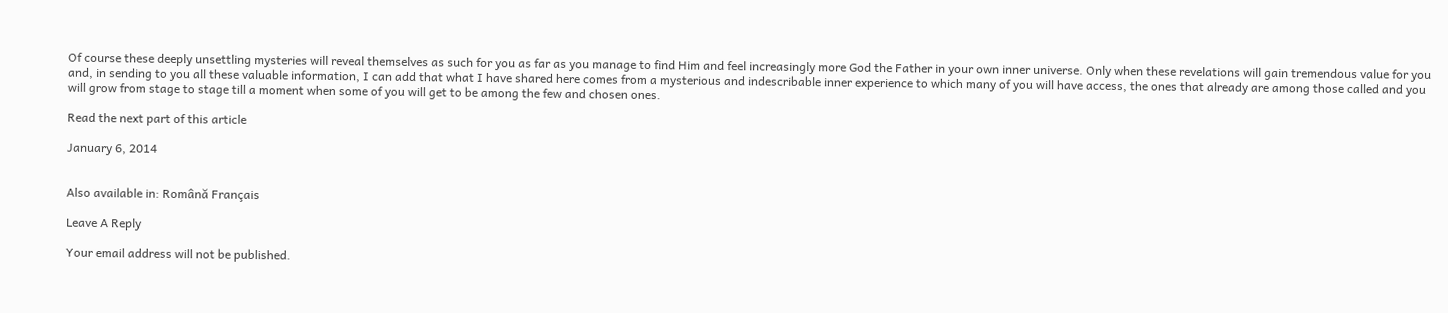Of course these deeply unsettling mysteries will reveal themselves as such for you as far as you manage to find Him and feel increasingly more God the Father in your own inner universe. Only when these revelations will gain tremendous value for you and, in sending to you all these valuable information, I can add that what I have shared here comes from a mysterious and indescribable inner experience to which many of you will have access, the ones that already are among those called and you will grow from stage to stage till a moment when some of you will get to be among the few and chosen ones.

Read the next part of this article

January 6, 2014


Also available in: Română Français

Leave A Reply

Your email address will not be published.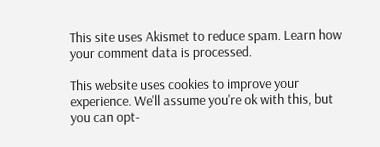This site uses Akismet to reduce spam. Learn how your comment data is processed.

This website uses cookies to improve your experience. We'll assume you're ok with this, but you can opt-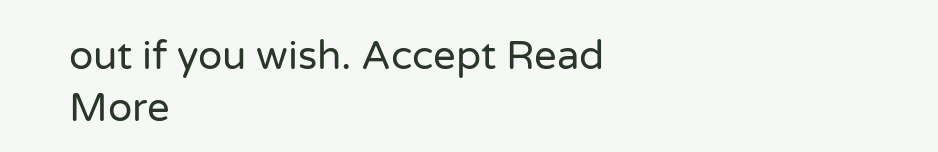out if you wish. Accept Read More